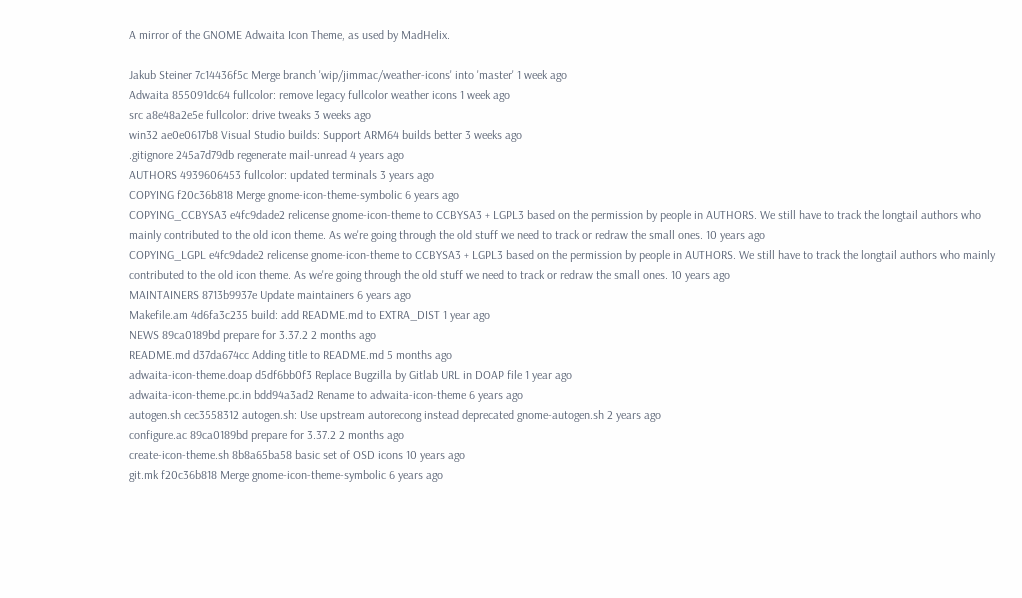A mirror of the GNOME Adwaita Icon Theme, as used by MadHelix.

Jakub Steiner 7c14436f5c Merge branch 'wip/jimmac/weather-icons' into 'master' 1 week ago
Adwaita 855091dc64 fullcolor: remove legacy fullcolor weather icons 1 week ago
src a8e48a2e5e fullcolor: drive tweaks 3 weeks ago
win32 ae0e0617b8 Visual Studio builds: Support ARM64 builds better 3 weeks ago
.gitignore 245a7d79db regenerate mail-unread 4 years ago
AUTHORS 4939606453 fullcolor: updated terminals 3 years ago
COPYING f20c36b818 Merge gnome-icon-theme-symbolic 6 years ago
COPYING_CCBYSA3 e4fc9dade2 relicense gnome-icon-theme to CCBYSA3 + LGPL3 based on the permission by people in AUTHORS. We still have to track the longtail authors who mainly contributed to the old icon theme. As we're going through the old stuff we need to track or redraw the small ones. 10 years ago
COPYING_LGPL e4fc9dade2 relicense gnome-icon-theme to CCBYSA3 + LGPL3 based on the permission by people in AUTHORS. We still have to track the longtail authors who mainly contributed to the old icon theme. As we're going through the old stuff we need to track or redraw the small ones. 10 years ago
MAINTAINERS 8713b9937e Update maintainers 6 years ago
Makefile.am 4d6fa3c235 build: add README.md to EXTRA_DIST 1 year ago
NEWS 89ca0189bd prepare for 3.37.2 2 months ago
README.md d37da674cc Adding title to README.md 5 months ago
adwaita-icon-theme.doap d5df6bb0f3 Replace Bugzilla by Gitlab URL in DOAP file 1 year ago
adwaita-icon-theme.pc.in bdd94a3ad2 Rename to adwaita-icon-theme 6 years ago
autogen.sh cec3558312 autogen.sh: Use upstream autorecong instead deprecated gnome-autogen.sh 2 years ago
configure.ac 89ca0189bd prepare for 3.37.2 2 months ago
create-icon-theme.sh 8b8a65ba58 basic set of OSD icons 10 years ago
git.mk f20c36b818 Merge gnome-icon-theme-symbolic 6 years ago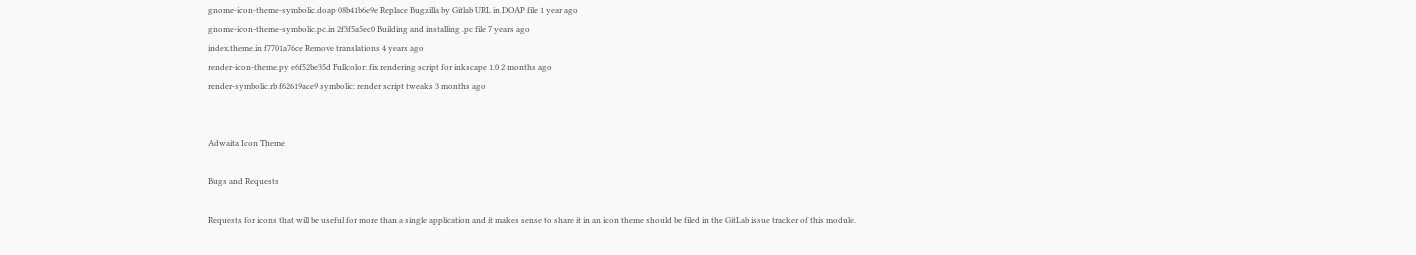gnome-icon-theme-symbolic.doap 08b41b6e9e Replace Bugzilla by Gitlab URL in DOAP file 1 year ago
gnome-icon-theme-symbolic.pc.in 2f3f5a5ec0 Building and installing .pc file 7 years ago
index.theme.in f7701a76ce Remove translations 4 years ago
render-icon-theme.py e6f52be35d Fullcolor: fix rendering script for inkscape 1.0 2 months ago
render-symbolic.rb f62619ace9 symbolic: render script tweaks 3 months ago


Adwaita Icon Theme

Bugs and Requests

Requests for icons that will be useful for more than a single application and it makes sense to share it in an icon theme should be filed in the GitLab issue tracker of this module.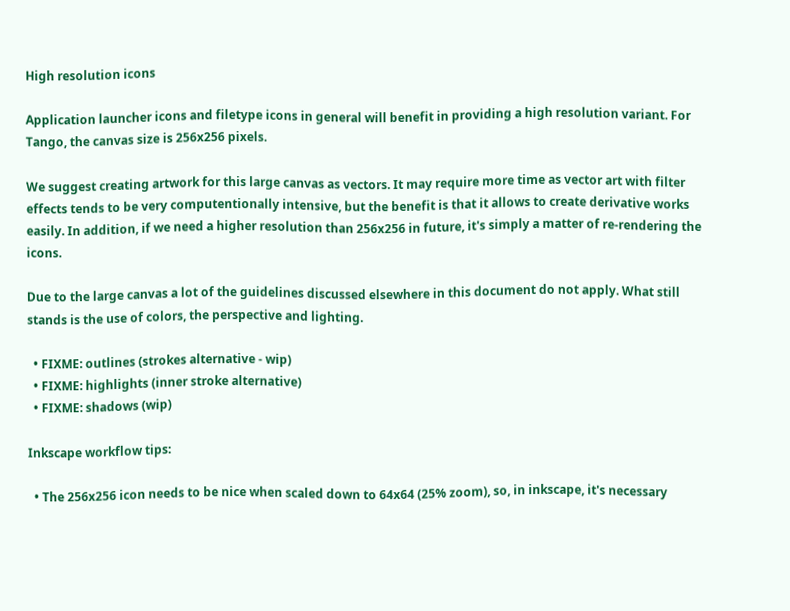High resolution icons

Application launcher icons and filetype icons in general will benefit in providing a high resolution variant. For Tango, the canvas size is 256x256 pixels.

We suggest creating artwork for this large canvas as vectors. It may require more time as vector art with filter effects tends to be very computentionally intensive, but the benefit is that it allows to create derivative works easily. In addition, if we need a higher resolution than 256x256 in future, it's simply a matter of re-rendering the icons.

Due to the large canvas a lot of the guidelines discussed elsewhere in this document do not apply. What still stands is the use of colors, the perspective and lighting.

  • FIXME: outlines (strokes alternative - wip)
  • FIXME: highlights (inner stroke alternative)
  • FIXME: shadows (wip)

Inkscape workflow tips:

  • The 256x256 icon needs to be nice when scaled down to 64x64 (25% zoom), so, in inkscape, it's necessary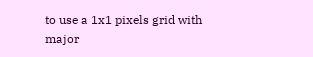to use a 1x1 pixels grid with major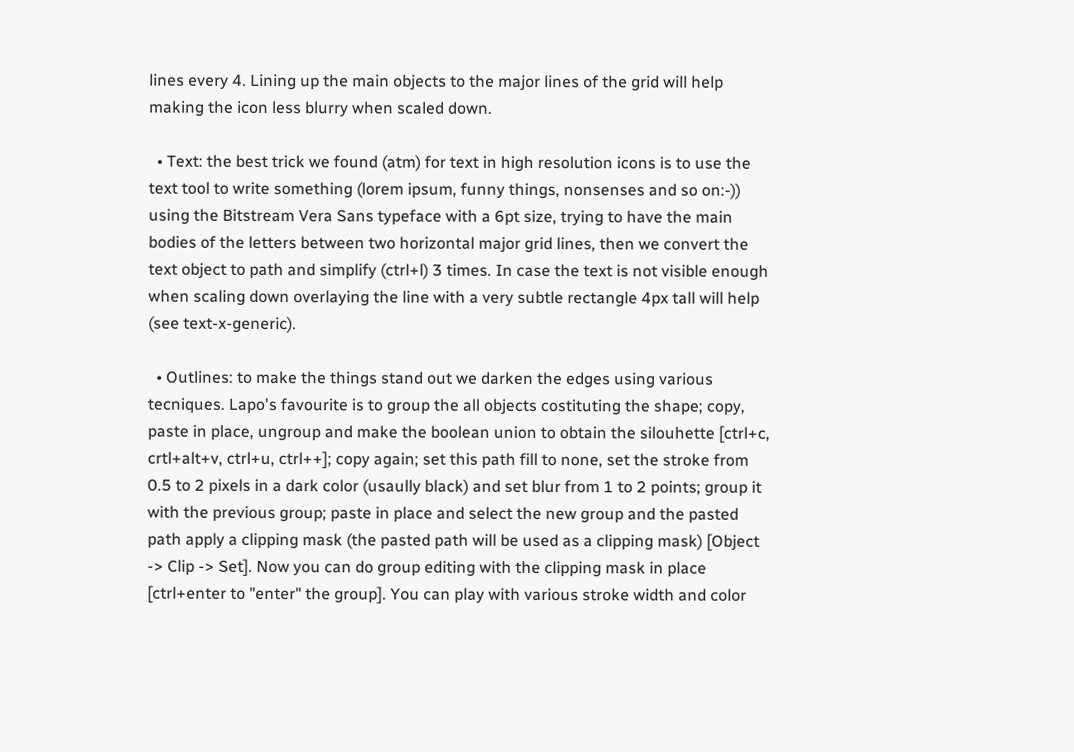lines every 4. Lining up the main objects to the major lines of the grid will help making the icon less blurry when scaled down.

  • Text: the best trick we found (atm) for text in high resolution icons is to use the text tool to write something (lorem ipsum, funny things, nonsenses and so on:-)) using the Bitstream Vera Sans typeface with a 6pt size, trying to have the main bodies of the letters between two horizontal major grid lines, then we convert the text object to path and simplify (ctrl+l) 3 times. In case the text is not visible enough when scaling down overlaying the line with a very subtle rectangle 4px tall will help (see text-x-generic).

  • Outlines: to make the things stand out we darken the edges using various tecniques. Lapo's favourite is to group the all objects costituting the shape; copy, paste in place, ungroup and make the boolean union to obtain the silouhette [ctrl+c, crtl+alt+v, ctrl+u, ctrl++]; copy again; set this path fill to none, set the stroke from 0.5 to 2 pixels in a dark color (usaully black) and set blur from 1 to 2 points; group it with the previous group; paste in place and select the new group and the pasted path apply a clipping mask (the pasted path will be used as a clipping mask) [Object -> Clip -> Set]. Now you can do group editing with the clipping mask in place [ctrl+enter to "enter" the group]. You can play with various stroke width and color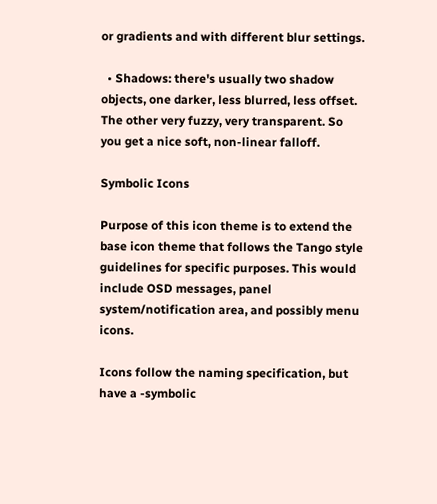or gradients and with different blur settings.

  • Shadows: there's usually two shadow objects, one darker, less blurred, less offset. The other very fuzzy, very transparent. So you get a nice soft, non-linear falloff.

Symbolic Icons

Purpose of this icon theme is to extend the base icon theme that follows the Tango style guidelines for specific purposes. This would include OSD messages, panel system/notification area, and possibly menu icons.

Icons follow the naming specification, but have a -symbolic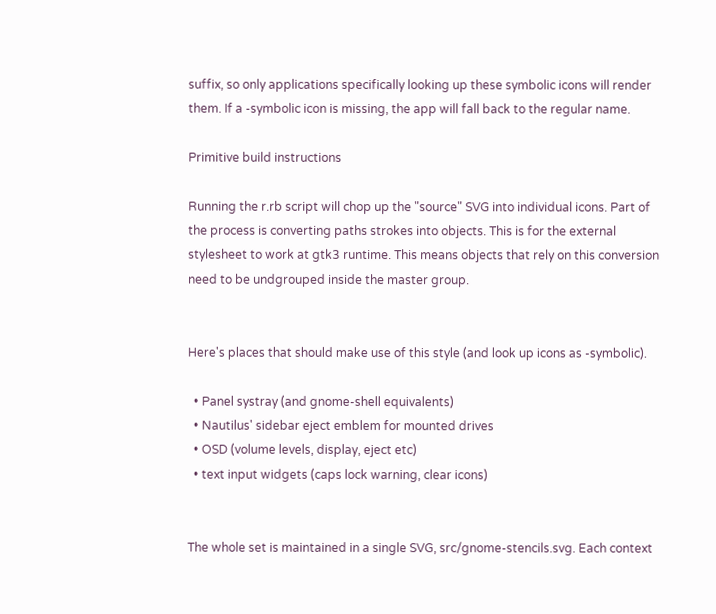suffix, so only applications specifically looking up these symbolic icons will render them. If a -symbolic icon is missing, the app will fall back to the regular name.

Primitive build instructions

Running the r.rb script will chop up the "source" SVG into individual icons. Part of the process is converting paths strokes into objects. This is for the external stylesheet to work at gtk3 runtime. This means objects that rely on this conversion need to be undgrouped inside the master group.


Here's places that should make use of this style (and look up icons as -symbolic).

  • Panel systray (and gnome-shell equivalents)
  • Nautilus' sidebar eject emblem for mounted drives
  • OSD (volume levels, display, eject etc)
  • text input widgets (caps lock warning, clear icons)


The whole set is maintained in a single SVG, src/gnome-stencils.svg. Each context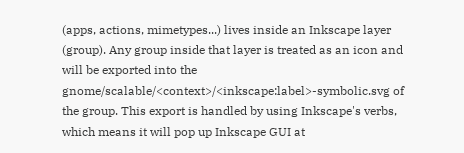(apps, actions, mimetypes...) lives inside an Inkscape layer (group). Any group inside that layer is treated as an icon and will be exported into the gnome/scalable/<context>/<inkscape:label>-symbolic.svg of the group. This export is handled by using Inkscape's verbs, which means it will pop up Inkscape GUI at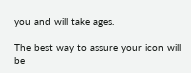you and will take ages.

The best way to assure your icon will be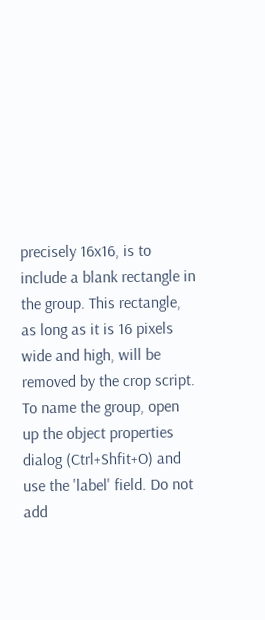precisely 16x16, is to include a blank rectangle in the group. This rectangle, as long as it is 16 pixels wide and high, will be removed by the crop script. To name the group, open up the object properties dialog (Ctrl+Shfit+O) and use the 'label' field. Do not add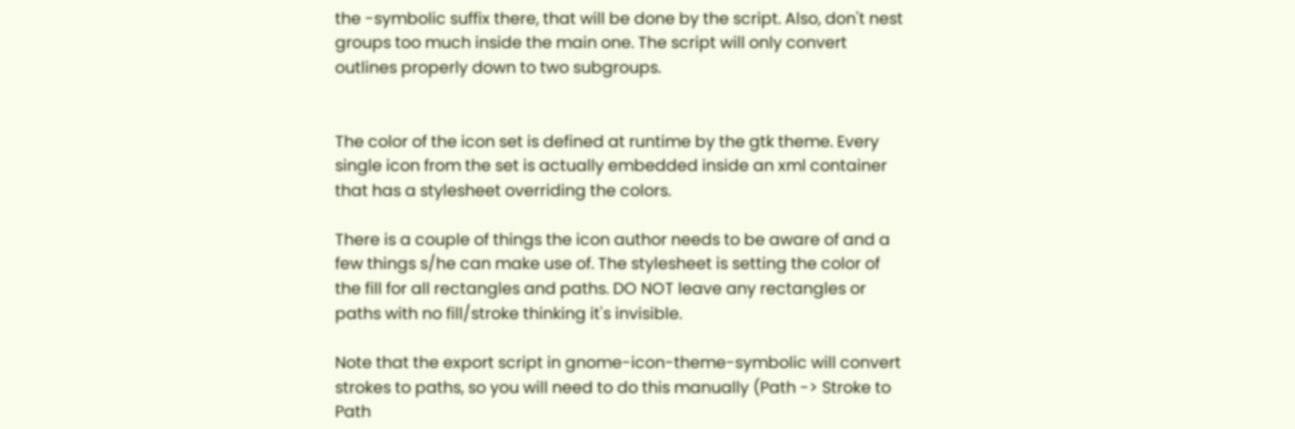the -symbolic suffix there, that will be done by the script. Also, don't nest groups too much inside the main one. The script will only convert outlines properly down to two subgroups.


The color of the icon set is defined at runtime by the gtk theme. Every single icon from the set is actually embedded inside an xml container that has a stylesheet overriding the colors.

There is a couple of things the icon author needs to be aware of and a few things s/he can make use of. The stylesheet is setting the color of the fill for all rectangles and paths. DO NOT leave any rectangles or paths with no fill/stroke thinking it's invisible.

Note that the export script in gnome-icon-theme-symbolic will convert strokes to paths, so you will need to do this manually (Path -> Stroke to Path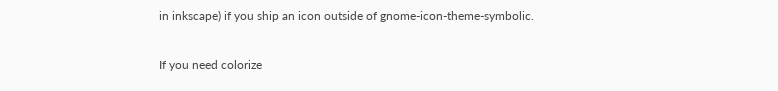in inkscape) if you ship an icon outside of gnome-icon-theme-symbolic.

If you need colorize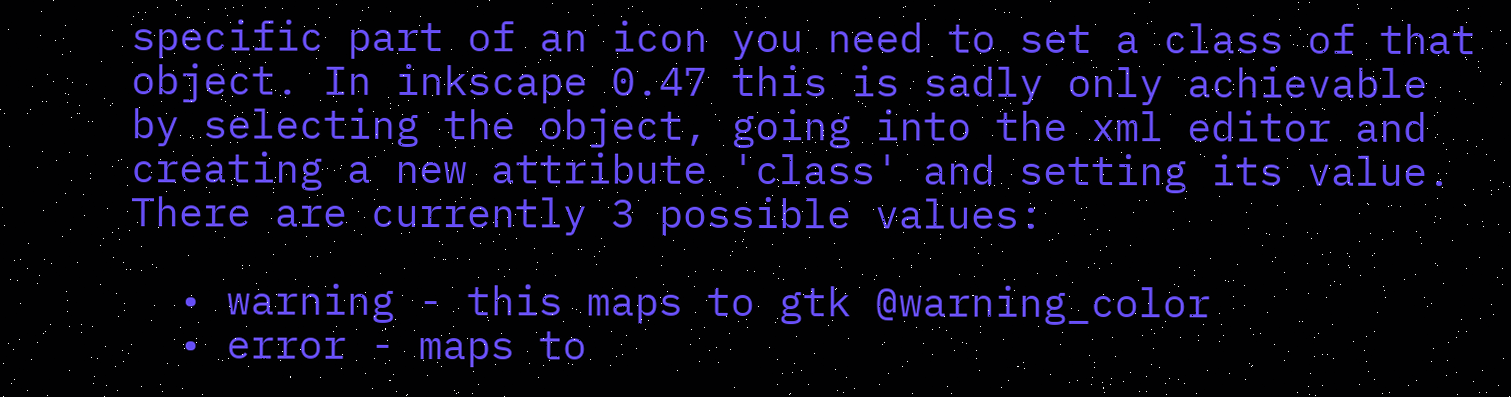specific part of an icon you need to set a class of that object. In inkscape 0.47 this is sadly only achievable by selecting the object, going into the xml editor and creating a new attribute 'class' and setting its value. There are currently 3 possible values:

  • warning - this maps to gtk @warning_color
  • error - maps to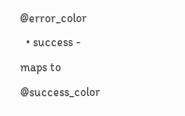@error_color
  • success - maps to @success_color